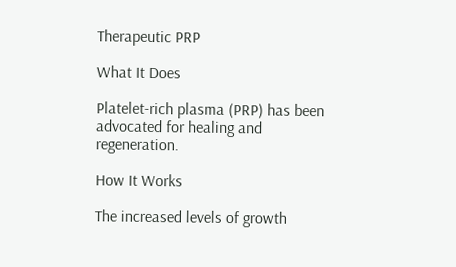Therapeutic PRP

What It Does

Platelet-rich plasma (PRP) has been advocated for healing and regeneration.

How It Works

The increased levels of growth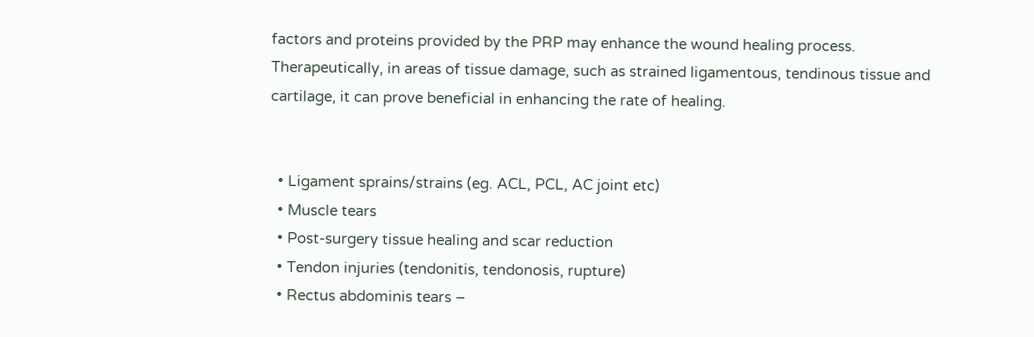factors and proteins provided by the PRP may enhance the wound healing process. Therapeutically, in areas of tissue damage, such as strained ligamentous, tendinous tissue and cartilage, it can prove beneficial in enhancing the rate of healing.


  • Ligament sprains/strains (eg. ACL, PCL, AC joint etc)
  • Muscle tears
  • Post-surgery tissue healing and scar reduction
  • Tendon injuries (tendonitis, tendonosis, rupture)
  • Rectus abdominis tears –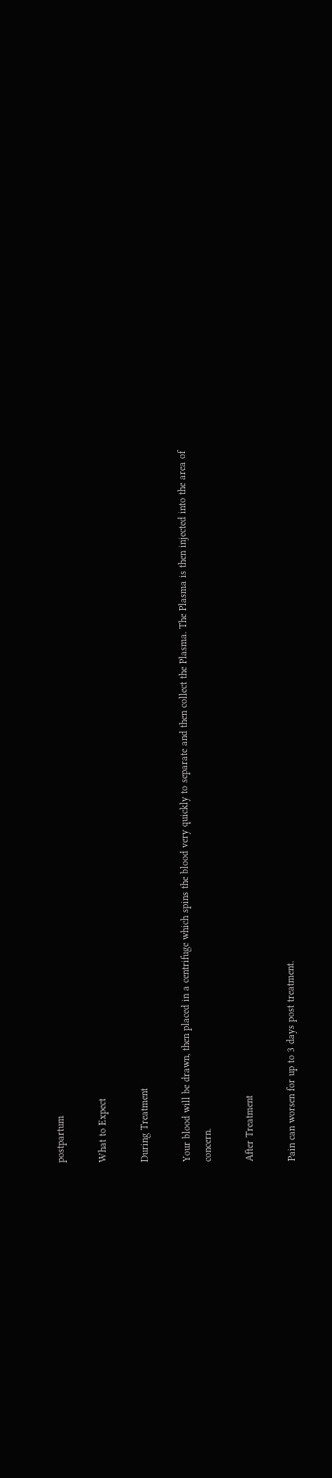postpartum

What to Expect

During Treatment

Your blood will be drawn, then placed in a centrifuge which spins the blood very quickly to separate and then collect the Plasma. The Plasma is then injected into the area of concern.

After Treatment

Pain can worsen for up to 3 days post treatment.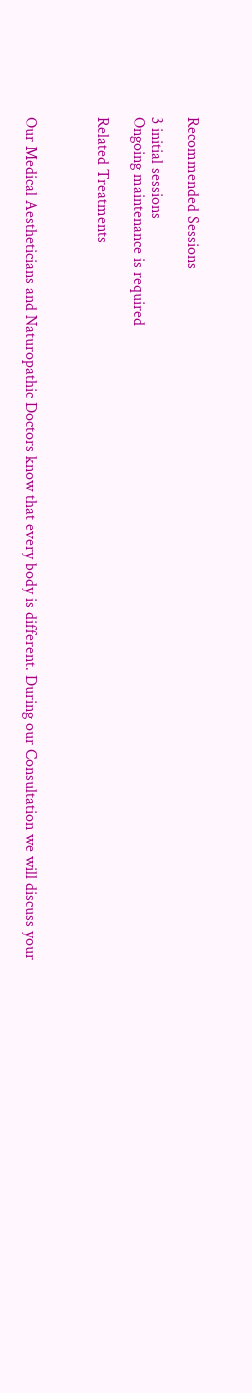Recommended Sessions

3 initial sessions
Ongoing maintenance is required

Related Treatments



Our Medical Aestheticians and Naturopathic Doctors know that every body is different. During our Consultation we will discuss your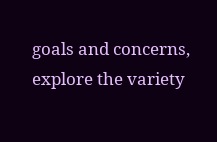goals and concerns, explore the variety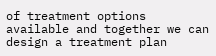of treatment options available and together we can design a treatment plan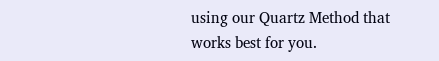using our Quartz Method that works best for you.